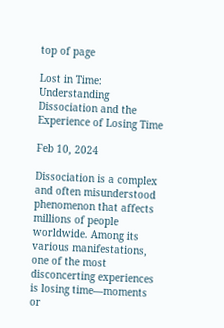top of page

Lost in Time: Understanding Dissociation and the Experience of Losing Time

Feb 10, 2024

Dissociation is a complex and often misunderstood phenomenon that affects millions of people worldwide. Among its various manifestations, one of the most disconcerting experiences is losing time—moments or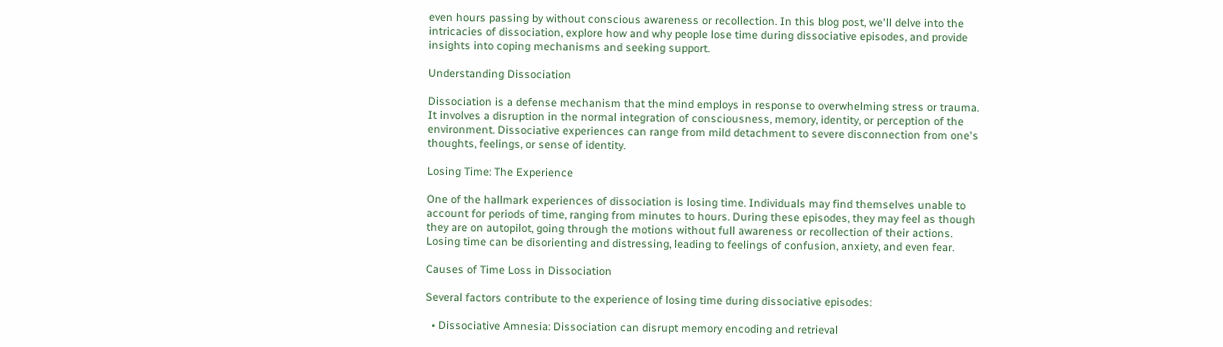even hours passing by without conscious awareness or recollection. In this blog post, we'll delve into the intricacies of dissociation, explore how and why people lose time during dissociative episodes, and provide insights into coping mechanisms and seeking support.

Understanding Dissociation

Dissociation is a defense mechanism that the mind employs in response to overwhelming stress or trauma. It involves a disruption in the normal integration of consciousness, memory, identity, or perception of the environment. Dissociative experiences can range from mild detachment to severe disconnection from one's thoughts, feelings, or sense of identity.

Losing Time: The Experience

One of the hallmark experiences of dissociation is losing time. Individuals may find themselves unable to account for periods of time, ranging from minutes to hours. During these episodes, they may feel as though they are on autopilot, going through the motions without full awareness or recollection of their actions. Losing time can be disorienting and distressing, leading to feelings of confusion, anxiety, and even fear.

Causes of Time Loss in Dissociation

Several factors contribute to the experience of losing time during dissociative episodes:

  • Dissociative Amnesia: Dissociation can disrupt memory encoding and retrieval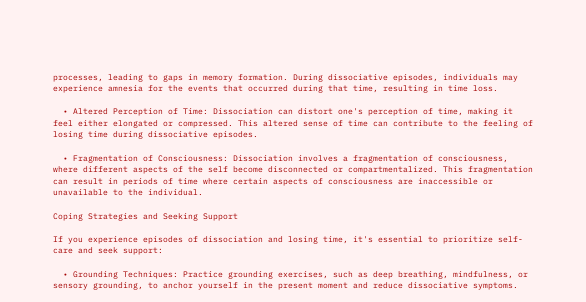processes, leading to gaps in memory formation. During dissociative episodes, individuals may experience amnesia for the events that occurred during that time, resulting in time loss.

  • Altered Perception of Time: Dissociation can distort one's perception of time, making it feel either elongated or compressed. This altered sense of time can contribute to the feeling of losing time during dissociative episodes.

  • Fragmentation of Consciousness: Dissociation involves a fragmentation of consciousness, where different aspects of the self become disconnected or compartmentalized. This fragmentation can result in periods of time where certain aspects of consciousness are inaccessible or unavailable to the individual.

Coping Strategies and Seeking Support

If you experience episodes of dissociation and losing time, it's essential to prioritize self-care and seek support:

  • Grounding Techniques: Practice grounding exercises, such as deep breathing, mindfulness, or sensory grounding, to anchor yourself in the present moment and reduce dissociative symptoms.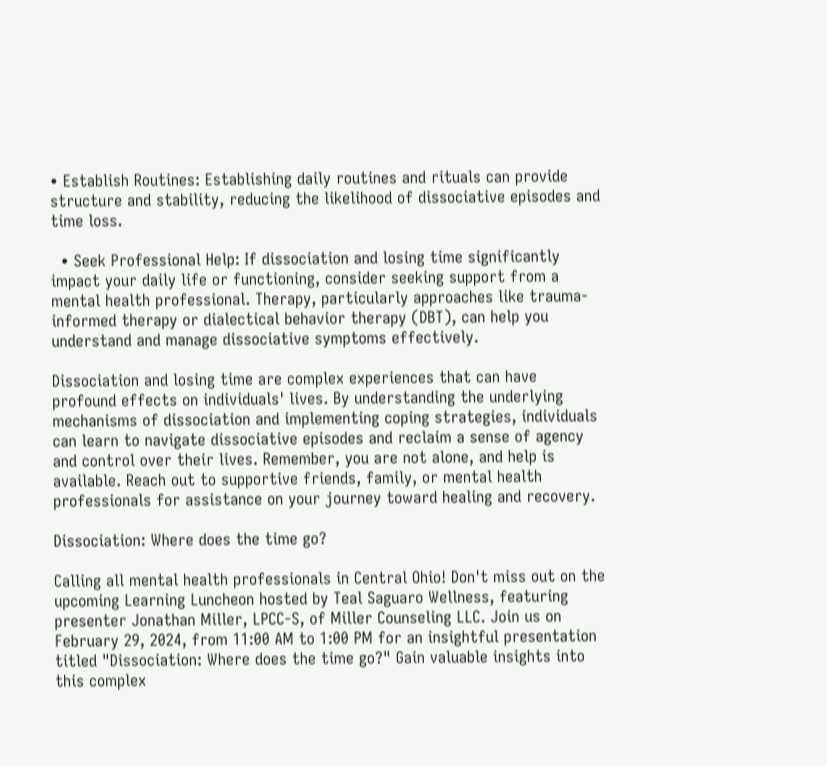• Establish Routines: Establishing daily routines and rituals can provide structure and stability, reducing the likelihood of dissociative episodes and time loss.

  • Seek Professional Help: If dissociation and losing time significantly impact your daily life or functioning, consider seeking support from a mental health professional. Therapy, particularly approaches like trauma-informed therapy or dialectical behavior therapy (DBT), can help you understand and manage dissociative symptoms effectively.

Dissociation and losing time are complex experiences that can have profound effects on individuals' lives. By understanding the underlying mechanisms of dissociation and implementing coping strategies, individuals can learn to navigate dissociative episodes and reclaim a sense of agency and control over their lives. Remember, you are not alone, and help is available. Reach out to supportive friends, family, or mental health professionals for assistance on your journey toward healing and recovery.

Dissociation: Where does the time go?

Calling all mental health professionals in Central Ohio! Don't miss out on the upcoming Learning Luncheon hosted by Teal Saguaro Wellness, featuring presenter Jonathan Miller, LPCC-S, of Miller Counseling LLC. Join us on February 29, 2024, from 11:00 AM to 1:00 PM for an insightful presentation titled "Dissociation: Where does the time go?" Gain valuable insights into this complex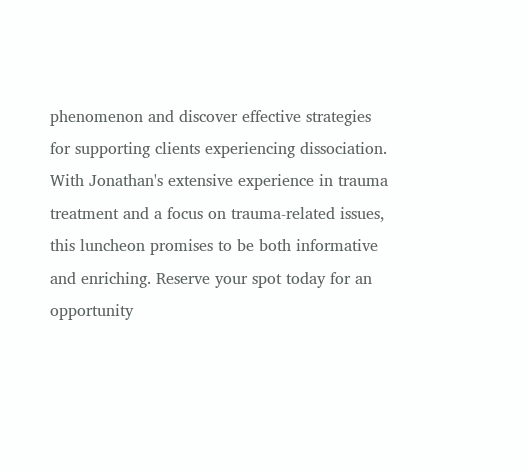phenomenon and discover effective strategies for supporting clients experiencing dissociation. With Jonathan's extensive experience in trauma treatment and a focus on trauma-related issues, this luncheon promises to be both informative and enriching. Reserve your spot today for an opportunity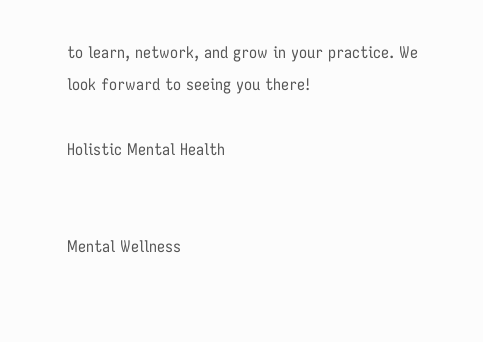to learn, network, and grow in your practice. We look forward to seeing you there!

Holistic Mental Health


Mental Wellness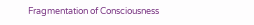Fragmentation of Consciousness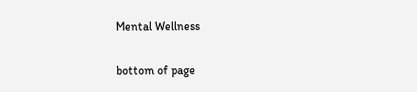Mental Wellness

bottom of page